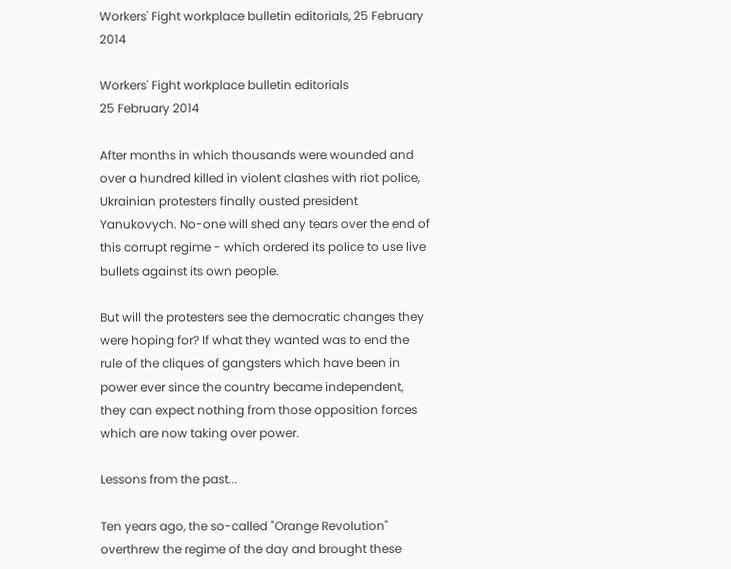Workers' Fight workplace bulletin editorials, 25 February 2014

Workers' Fight workplace bulletin editorials
25 February 2014

After months in which thousands were wounded and over a hundred killed in violent clashes with riot police, Ukrainian protesters finally ousted president Yanukovych. No-one will shed any tears over the end of this corrupt regime - which ordered its police to use live bullets against its own people.

But will the protesters see the democratic changes they were hoping for? If what they wanted was to end the rule of the cliques of gangsters which have been in power ever since the country became independent, they can expect nothing from those opposition forces which are now taking over power.

Lessons from the past...

Ten years ago, the so-called "Orange Revolution" overthrew the regime of the day and brought these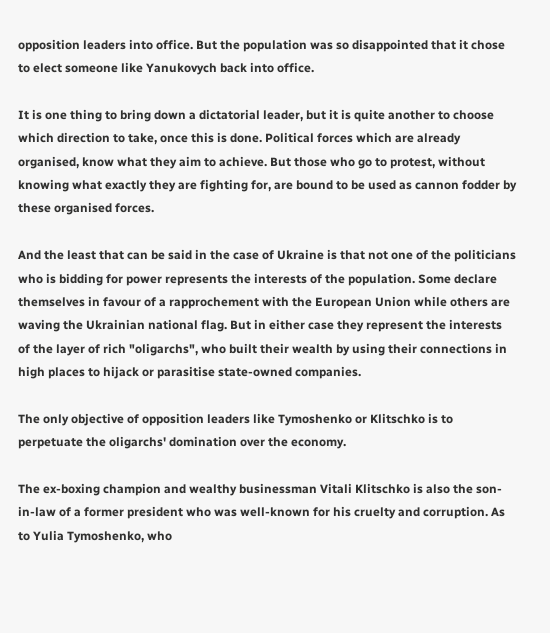opposition leaders into office. But the population was so disappointed that it chose to elect someone like Yanukovych back into office.

It is one thing to bring down a dictatorial leader, but it is quite another to choose which direction to take, once this is done. Political forces which are already organised, know what they aim to achieve. But those who go to protest, without knowing what exactly they are fighting for, are bound to be used as cannon fodder by these organised forces.

And the least that can be said in the case of Ukraine is that not one of the politicians who is bidding for power represents the interests of the population. Some declare themselves in favour of a rapprochement with the European Union while others are waving the Ukrainian national flag. But in either case they represent the interests of the layer of rich "oligarchs", who built their wealth by using their connections in high places to hijack or parasitise state-owned companies.

The only objective of opposition leaders like Tymoshenko or Klitschko is to perpetuate the oligarchs' domination over the economy.

The ex-boxing champion and wealthy businessman Vitali Klitschko is also the son-in-law of a former president who was well-known for his cruelty and corruption. As to Yulia Tymoshenko, who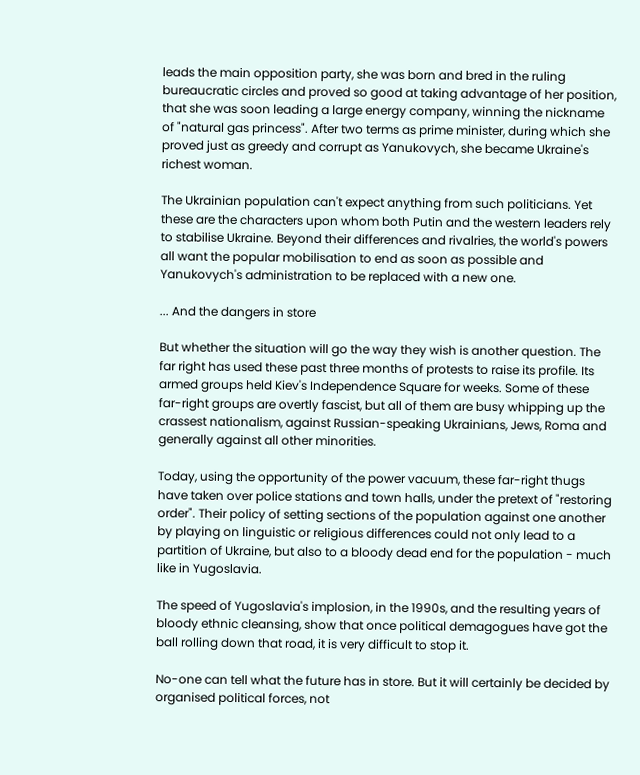leads the main opposition party, she was born and bred in the ruling bureaucratic circles and proved so good at taking advantage of her position, that she was soon leading a large energy company, winning the nickname of "natural gas princess". After two terms as prime minister, during which she proved just as greedy and corrupt as Yanukovych, she became Ukraine's richest woman.

The Ukrainian population can't expect anything from such politicians. Yet these are the characters upon whom both Putin and the western leaders rely to stabilise Ukraine. Beyond their differences and rivalries, the world's powers all want the popular mobilisation to end as soon as possible and Yanukovych's administration to be replaced with a new one.

... And the dangers in store

But whether the situation will go the way they wish is another question. The far right has used these past three months of protests to raise its profile. Its armed groups held Kiev's Independence Square for weeks. Some of these far-right groups are overtly fascist, but all of them are busy whipping up the crassest nationalism, against Russian-speaking Ukrainians, Jews, Roma and generally against all other minorities.

Today, using the opportunity of the power vacuum, these far-right thugs have taken over police stations and town halls, under the pretext of "restoring order". Their policy of setting sections of the population against one another by playing on linguistic or religious differences could not only lead to a partition of Ukraine, but also to a bloody dead end for the population - much like in Yugoslavia.

The speed of Yugoslavia's implosion, in the 1990s, and the resulting years of bloody ethnic cleansing, show that once political demagogues have got the ball rolling down that road, it is very difficult to stop it.

No-one can tell what the future has in store. But it will certainly be decided by organised political forces, not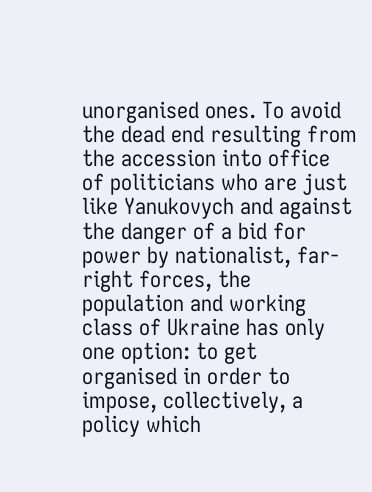unorganised ones. To avoid the dead end resulting from the accession into office of politicians who are just like Yanukovych and against the danger of a bid for power by nationalist, far-right forces, the population and working class of Ukraine has only one option: to get organised in order to impose, collectively, a policy which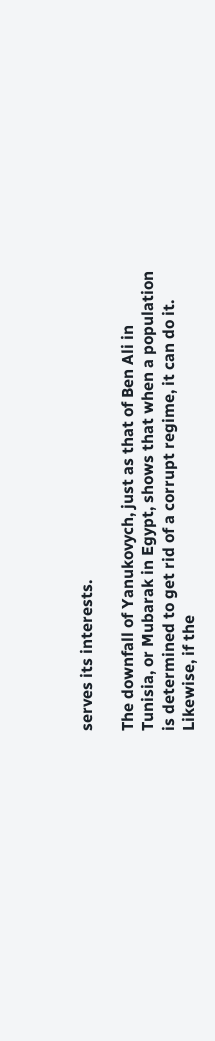serves its interests.

The downfall of Yanukovych, just as that of Ben Ali in Tunisia, or Mubarak in Egypt, shows that when a population is determined to get rid of a corrupt regime, it can do it. Likewise, if the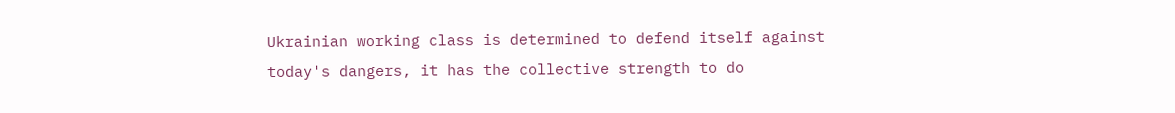Ukrainian working class is determined to defend itself against today's dangers, it has the collective strength to do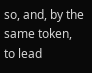so, and, by the same token, to lead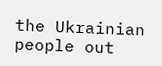the Ukrainian people out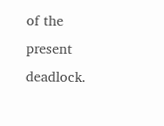of the present deadlock.